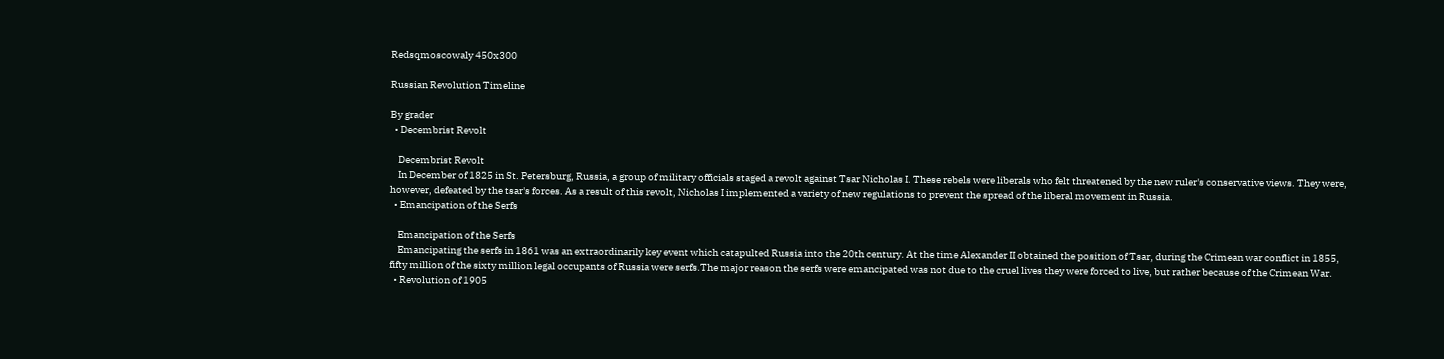Redsqmoscowaly 450x300

Russian Revolution Timeline

By grader
  • Decembrist Revolt

    Decembrist Revolt
    In December of 1825 in St. Petersburg, Russia, a group of military officials staged a revolt against Tsar Nicholas I. These rebels were liberals who felt threatened by the new ruler's conservative views. They were, however, defeated by the tsar's forces. As a result of this revolt, Nicholas I implemented a variety of new regulations to prevent the spread of the liberal movement in Russia.
  • Emancipation of the Serfs

    Emancipation of the Serfs
    Emancipating the serfs in 1861 was an extraordinarily key event which catapulted Russia into the 20th century. At the time Alexander II obtained the position of Tsar, during the Crimean war conflict in 1855, fifty million of the sixty million legal occupants of Russia were serfs.The major reason the serfs were emancipated was not due to the cruel lives they were forced to live, but rather because of the Crimean War.
  • Revolution of 1905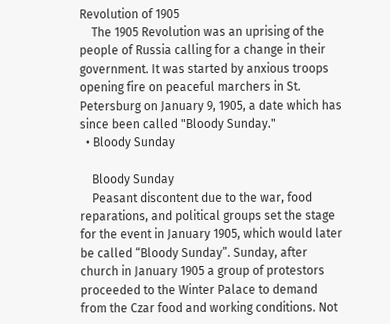Revolution of 1905
    The 1905 Revolution was an uprising of the people of Russia calling for a change in their government. It was started by anxious troops opening fire on peaceful marchers in St. Petersburg on January 9, 1905, a date which has since been called "Bloody Sunday."
  • Bloody Sunday

    Bloody Sunday
    Peasant discontent due to the war, food reparations, and political groups set the stage for the event in January 1905, which would later be called “Bloody Sunday”. Sunday, after church in January 1905 a group of protestors proceeded to the Winter Palace to demand from the Czar food and working conditions. Not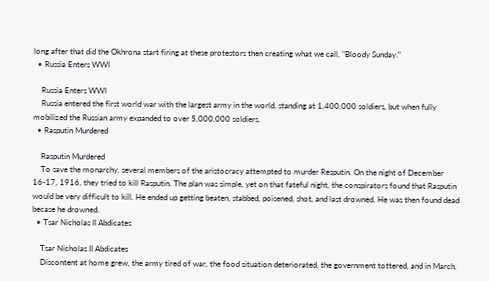long after that did the Okhrona start firing at these protestors then creating what we call, "Bloody Sunday."
  • Russia Enters WWI

    Russia Enters WWI
    Russia entered the first world war with the largest army in the world, standing at 1,400,000 soldiers, but when fully mobilized the Russian army expanded to over 5,000,000 soldiers.
  • Rasputin Murdered

    Rasputin Murdered
    To save the monarchy, several members of the aristocracy attempted to murder Resputin. On the night of December 16-17, 1916, they tried to kill Rasputin. The plan was simple, yet on that fateful night, the conspirators found that Rasputin would be very difficult to kill. He ended up getting beaten, stabbed, poisened, shot, and last drowned. He was then found dead becase he drowned.
  • Tsar Nicholas II Abdicates

    Tsar Nicholas II Abdicates
    Discontent at home grew, the army tired of war, the food situation deteriorated, the government tottered, and in March,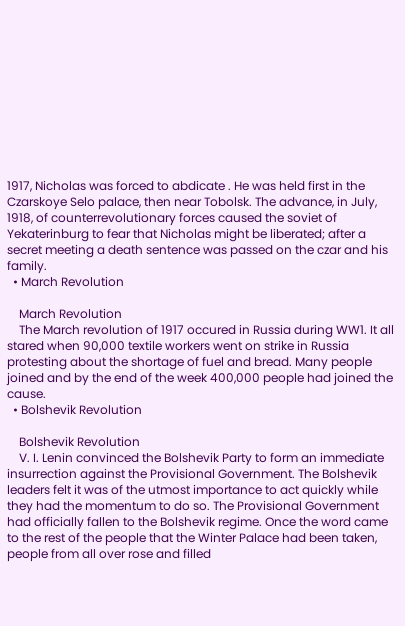1917, Nicholas was forced to abdicate . He was held first in the Czarskoye Selo palace, then near Tobolsk. The advance, in July, 1918, of counterrevolutionary forces caused the soviet of Yekaterinburg to fear that Nicholas might be liberated; after a secret meeting a death sentence was passed on the czar and his family.
  • March Revolution

    March Revolution
    The March revolution of 1917 occured in Russia during WW1. It all stared when 90,000 textile workers went on strike in Russia protesting about the shortage of fuel and bread. Many people joined and by the end of the week 400,000 people had joined the cause.
  • Bolshevik Revolution

    Bolshevik Revolution
    V. I. Lenin convinced the Bolshevik Party to form an immediate insurrection against the Provisional Government. The Bolshevik leaders felt it was of the utmost importance to act quickly while they had the momentum to do so. The Provisional Government had officially fallen to the Bolshevik regime. Once the word came to the rest of the people that the Winter Palace had been taken, people from all over rose and filled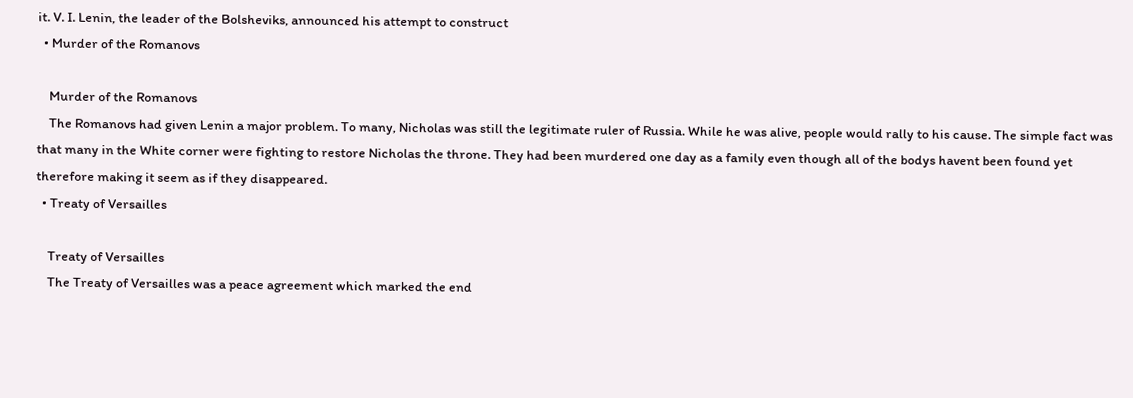it. V. I. Lenin, the leader of the Bolsheviks, announced his attempt to construct
  • Murder of the Romanovs

    Murder of the Romanovs
    The Romanovs had given Lenin a major problem. To many, Nicholas was still the legitimate ruler of Russia. While he was alive, people would rally to his cause. The simple fact was that many in the White corner were fighting to restore Nicholas the throne. They had been murdered one day as a family even though all of the bodys havent been found yet therefore making it seem as if they disappeared.
  • Treaty of Versailles

    Treaty of Versailles
    The Treaty of Versailles was a peace agreement which marked the end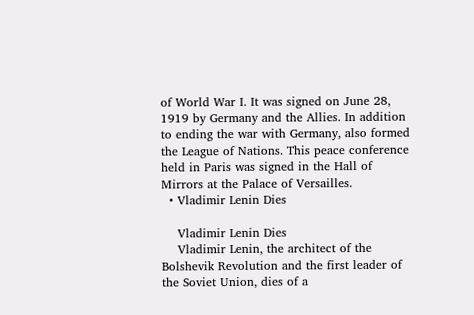of World War I. It was signed on June 28, 1919 by Germany and the Allies. In addition to ending the war with Germany, also formed the League of Nations. This peace conference held in Paris was signed in the Hall of Mirrors at the Palace of Versailles.
  • Vladimir Lenin Dies

    Vladimir Lenin Dies
    Vladimir Lenin, the architect of the Bolshevik Revolution and the first leader of the Soviet Union, dies of a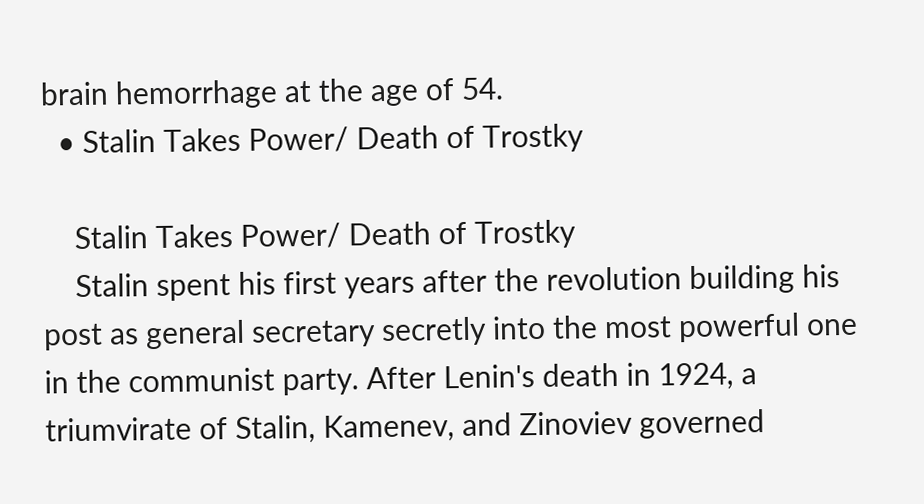brain hemorrhage at the age of 54.
  • Stalin Takes Power/ Death of Trostky

    Stalin Takes Power/ Death of Trostky
    Stalin spent his first years after the revolution building his post as general secretary secretly into the most powerful one in the communist party. After Lenin's death in 1924, a triumvirate of Stalin, Kamenev, and Zinoviev governed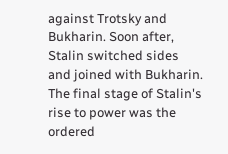against Trotsky and Bukharin. Soon after, Stalin switched sides and joined with Bukharin. The final stage of Stalin's rise to power was the ordered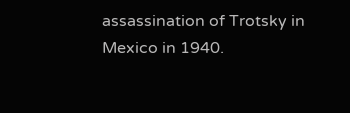assassination of Trotsky in Mexico in 1940.